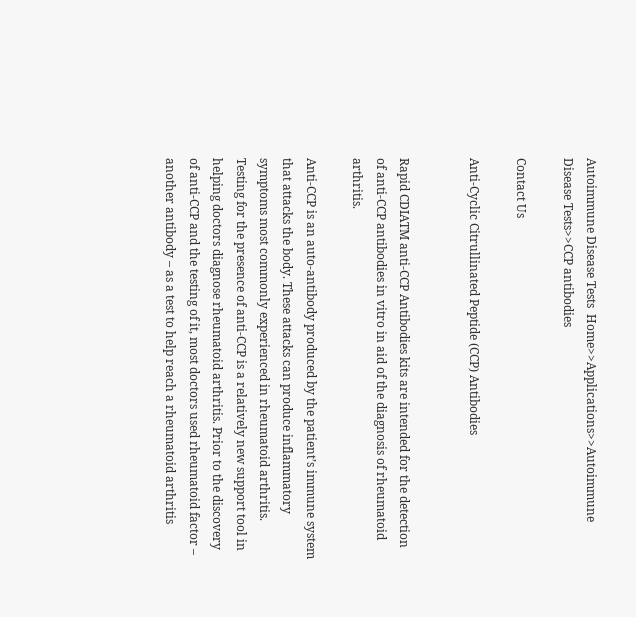Autoimmune Disease Tests  Home>>Applications>>Autoimmune Disease Tests>>CCP antibodies

Contact Us

Anti-Cyclic Citrullinated Peptide (CCP) Antibodies


Rapid CDIATM anti-CCP Antibodies kits are intended for the detection of anti-CCP antibodies in vitro in aid of the diagnosis of rheumatoid arthritis.

Anti-CCP is an auto-antibody produced by the patient’s immune system that attacks the body. These attacks can produce inflammatory symptoms most commonly experienced in rheumatoid arthritis.  Testing for the presence of anti-CCP is a relatively new support tool in helping doctors diagnose rheumatoid arthritis. Prior to the discovery of anti-CCP and the testing of it, most doctors used rheumatoid factor – another antibody – as a test to help reach a rheumatoid arthritis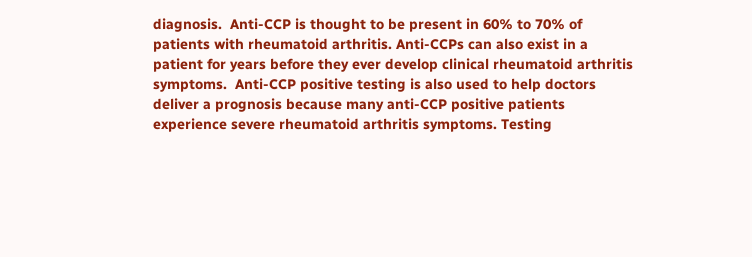diagnosis.  Anti-CCP is thought to be present in 60% to 70% of patients with rheumatoid arthritis. Anti-CCPs can also exist in a patient for years before they ever develop clinical rheumatoid arthritis symptoms.  Anti-CCP positive testing is also used to help doctors deliver a prognosis because many anti-CCP positive patients experience severe rheumatoid arthritis symptoms. Testing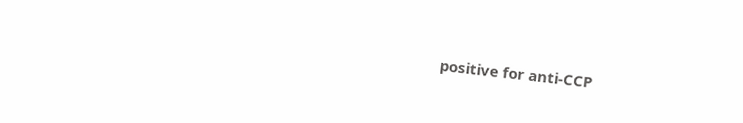positive for anti-CCP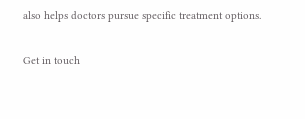also helps doctors pursue specific treatment options.

Get in touch